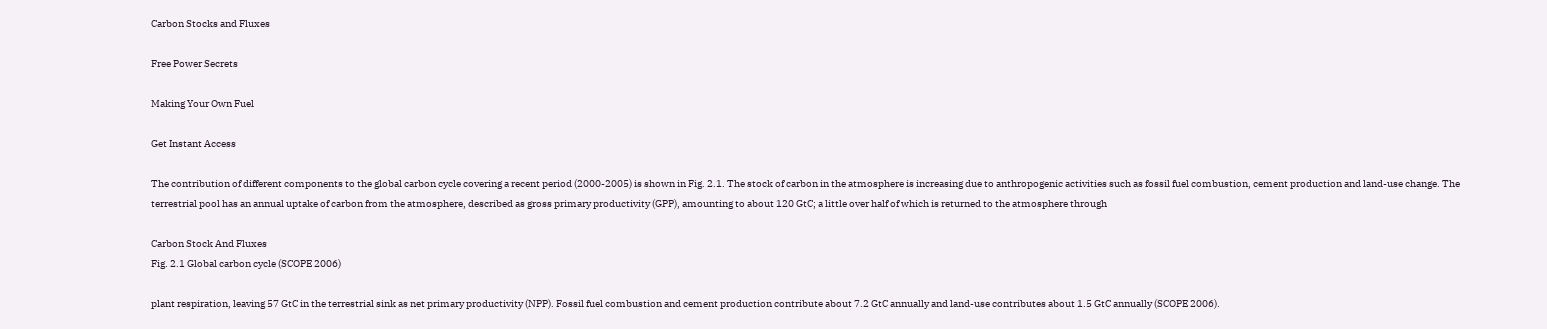Carbon Stocks and Fluxes

Free Power Secrets

Making Your Own Fuel

Get Instant Access

The contribution of different components to the global carbon cycle covering a recent period (2000-2005) is shown in Fig. 2.1. The stock of carbon in the atmosphere is increasing due to anthropogenic activities such as fossil fuel combustion, cement production and land-use change. The terrestrial pool has an annual uptake of carbon from the atmosphere, described as gross primary productivity (GPP), amounting to about 120 GtC; a little over half of which is returned to the atmosphere through

Carbon Stock And Fluxes
Fig. 2.1 Global carbon cycle (SCOPE 2006)

plant respiration, leaving 57 GtC in the terrestrial sink as net primary productivity (NPP). Fossil fuel combustion and cement production contribute about 7.2 GtC annually and land-use contributes about 1.5 GtC annually (SCOPE 2006).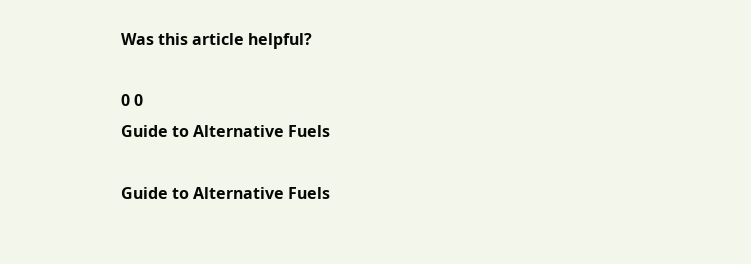Was this article helpful?

0 0
Guide to Alternative Fuels

Guide to Alternative Fuels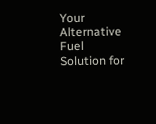Your Alternative Fuel Solution for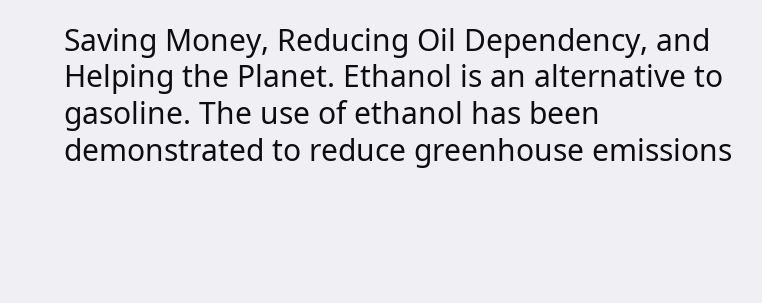Saving Money, Reducing Oil Dependency, and Helping the Planet. Ethanol is an alternative to gasoline. The use of ethanol has been demonstrated to reduce greenhouse emissions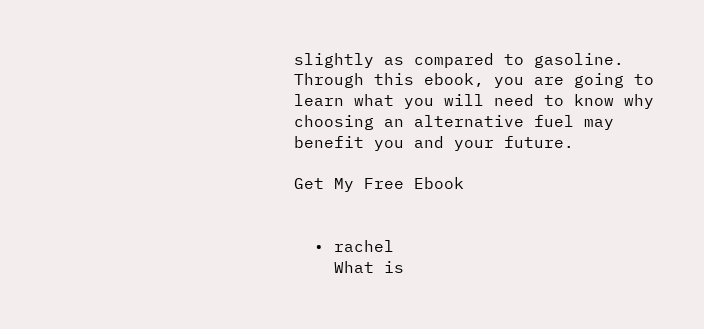slightly as compared to gasoline. Through this ebook, you are going to learn what you will need to know why choosing an alternative fuel may benefit you and your future.

Get My Free Ebook


  • rachel
    What is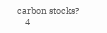carbon stocks?
    4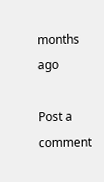months ago

Post a comment